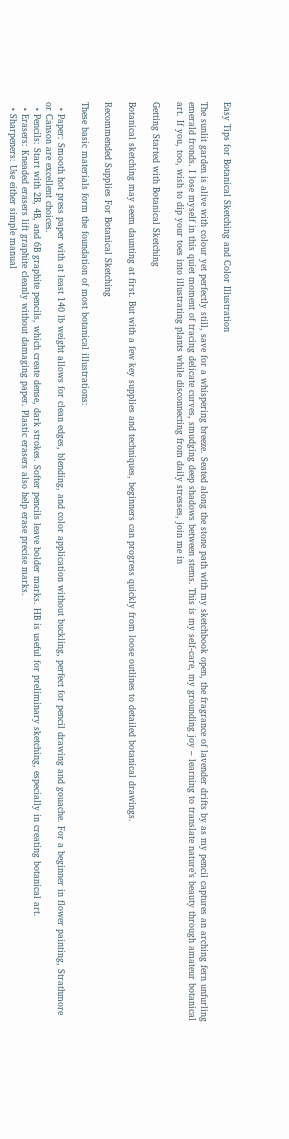Easy Tips for Botanical Sketching and Color Illustration

The sunlit garden is alive with colour yet perfectly still, save for a whispering breeze. Seated along the stone path with my sketchbook open, the fragrance of lavender drifts by as my pencil captures an arching fern unfurling emerald fronds. I lose myself in this quiet moment of tracing delicate curves, smudging deep shadows between stems. This is my self-care, my grounding joy – learning to translate nature’s beauty through amateur botanical art. If you, too, wish to dip your toes into illustrating plants while disconnecting from daily stresses, join me in

Getting Started with Botanical Sketching

Botanical sketching may seem daunting at first. But with a few key supplies and techniques, beginners can progress quickly from loose outlines to detailed botanical drawings.

Recommended Supplies For Botanical Sketching

These basic materials form the foundation of most botanical illustrations:

  • Paper: Smooth hot press paper with at least 140 lb weight allows for clean edges, blending, and color application without buckling, perfect for pencil drawing and gouache. For a beginner in flower painting, Strathmore or Canson are excellent choices.
  • Pencils: Start with 2B, 4B, and 6B graphite pencils, which create dense, dark strokes. Softer pencils leave bolder marks. HB is useful for preliminary sketching, especially in creating botanical art.
  • Erasers: Kneaded erasers lift graphite cleanly without damaging paper. Plastic erasers also help erase precise marks.
  • Sharpeners: Use either simple manual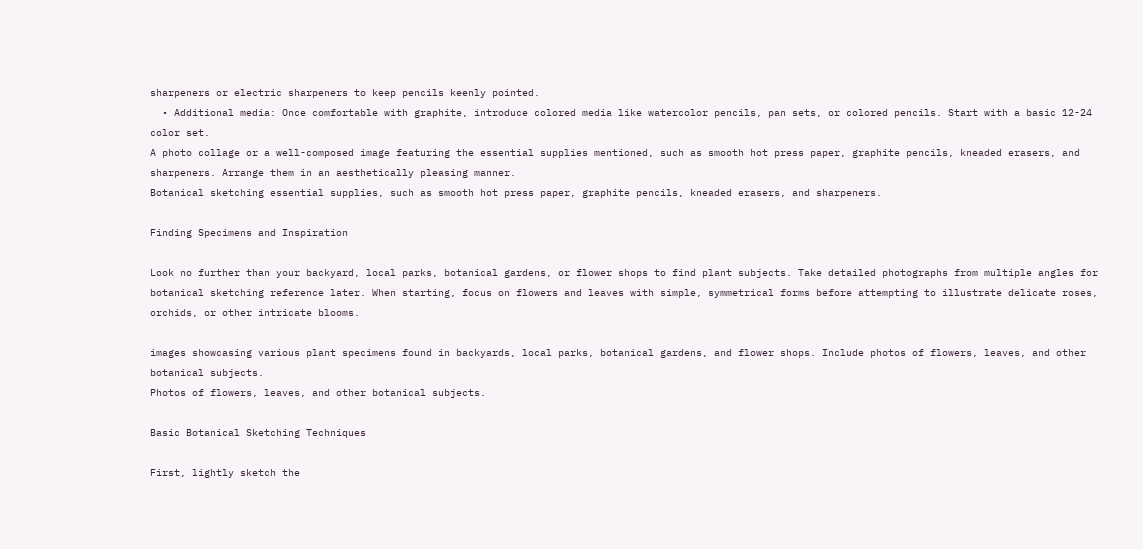sharpeners or electric sharpeners to keep pencils keenly pointed.
  • Additional media: Once comfortable with graphite, introduce colored media like watercolor pencils, pan sets, or colored pencils. Start with a basic 12-24 color set.
A photo collage or a well-composed image featuring the essential supplies mentioned, such as smooth hot press paper, graphite pencils, kneaded erasers, and sharpeners. Arrange them in an aesthetically pleasing manner.
Botanical sketching essential supplies, such as smooth hot press paper, graphite pencils, kneaded erasers, and sharpeners.

Finding Specimens and Inspiration

Look no further than your backyard, local parks, botanical gardens, or flower shops to find plant subjects. Take detailed photographs from multiple angles for botanical sketching reference later. When starting, focus on flowers and leaves with simple, symmetrical forms before attempting to illustrate delicate roses, orchids, or other intricate blooms.

images showcasing various plant specimens found in backyards, local parks, botanical gardens, and flower shops. Include photos of flowers, leaves, and other botanical subjects.
Photos of flowers, leaves, and other botanical subjects.

Basic Botanical Sketching Techniques

First, lightly sketch the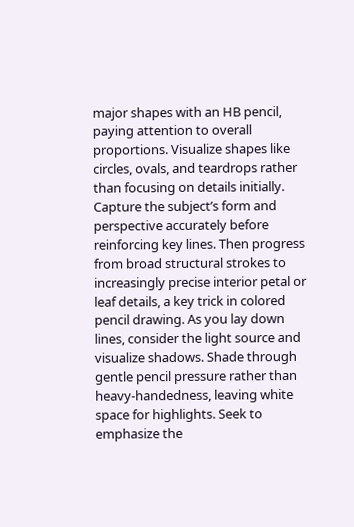major shapes with an HB pencil, paying attention to overall proportions. Visualize shapes like circles, ovals, and teardrops rather than focusing on details initially. Capture the subject’s form and perspective accurately before reinforcing key lines. Then progress from broad structural strokes to increasingly precise interior petal or leaf details, a key trick in colored pencil drawing. As you lay down lines, consider the light source and visualize shadows. Shade through gentle pencil pressure rather than heavy-handedness, leaving white space for highlights. Seek to emphasize the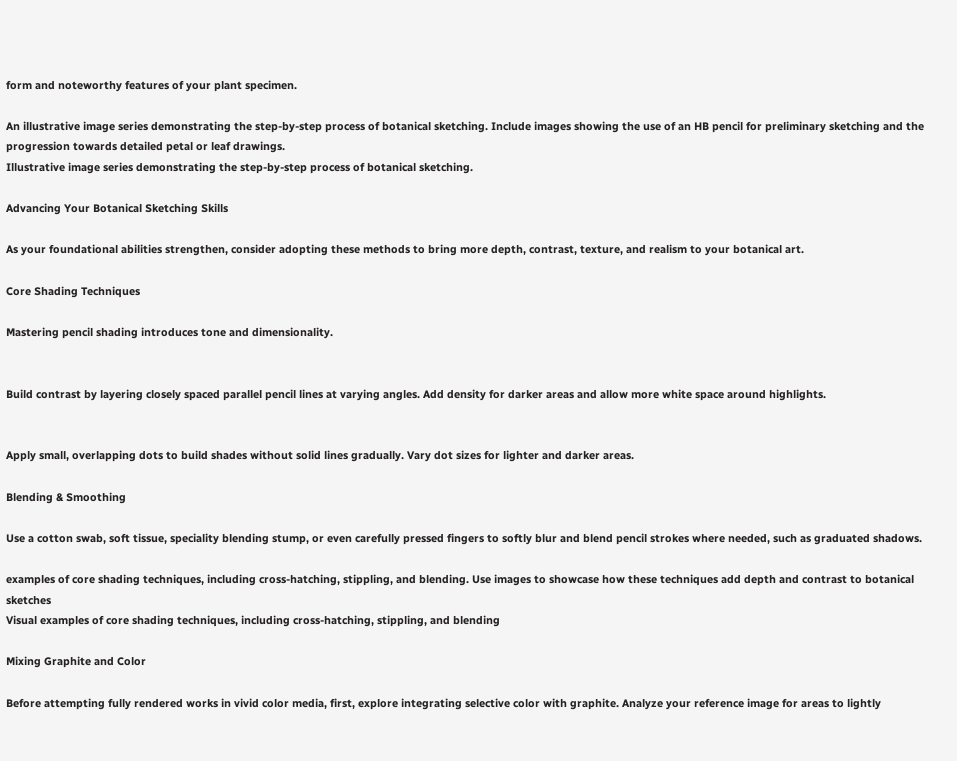form and noteworthy features of your plant specimen.

An illustrative image series demonstrating the step-by-step process of botanical sketching. Include images showing the use of an HB pencil for preliminary sketching and the progression towards detailed petal or leaf drawings.
Illustrative image series demonstrating the step-by-step process of botanical sketching.

Advancing Your Botanical Sketching Skills

As your foundational abilities strengthen, consider adopting these methods to bring more depth, contrast, texture, and realism to your botanical art.

Core Shading Techniques

Mastering pencil shading introduces tone and dimensionality.


Build contrast by layering closely spaced parallel pencil lines at varying angles. Add density for darker areas and allow more white space around highlights.


Apply small, overlapping dots to build shades without solid lines gradually. Vary dot sizes for lighter and darker areas.

Blending & Smoothing

Use a cotton swab, soft tissue, speciality blending stump, or even carefully pressed fingers to softly blur and blend pencil strokes where needed, such as graduated shadows.

examples of core shading techniques, including cross-hatching, stippling, and blending. Use images to showcase how these techniques add depth and contrast to botanical sketches
Visual examples of core shading techniques, including cross-hatching, stippling, and blending

Mixing Graphite and Color

Before attempting fully rendered works in vivid color media, first, explore integrating selective color with graphite. Analyze your reference image for areas to lightly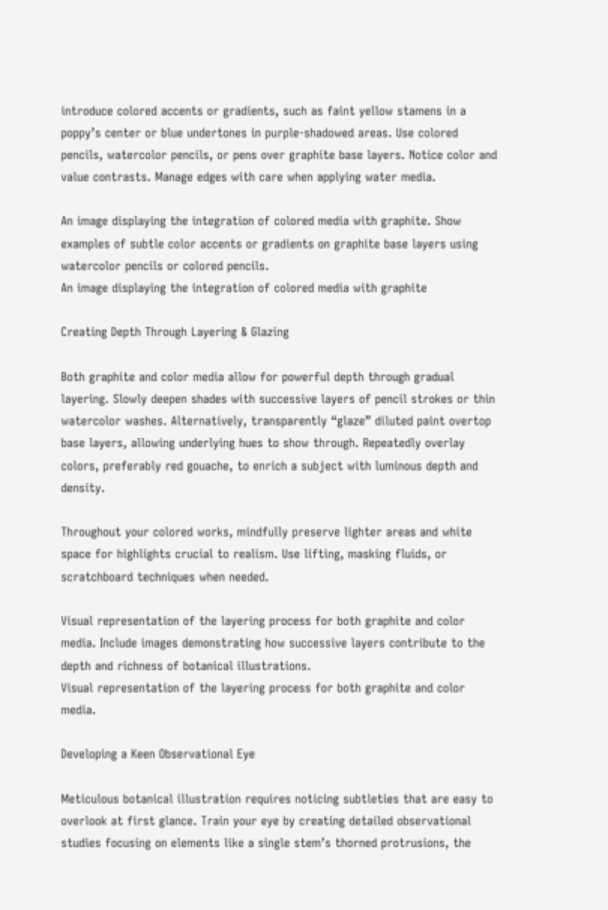introduce colored accents or gradients, such as faint yellow stamens in a poppy’s center or blue undertones in purple-shadowed areas. Use colored pencils, watercolor pencils, or pens over graphite base layers. Notice color and value contrasts. Manage edges with care when applying water media.

An image displaying the integration of colored media with graphite. Show examples of subtle color accents or gradients on graphite base layers using watercolor pencils or colored pencils.
An image displaying the integration of colored media with graphite

Creating Depth Through Layering & Glazing

Both graphite and color media allow for powerful depth through gradual layering. Slowly deepen shades with successive layers of pencil strokes or thin watercolor washes. Alternatively, transparently “glaze” diluted paint overtop base layers, allowing underlying hues to show through. Repeatedly overlay colors, preferably red gouache, to enrich a subject with luminous depth and density.

Throughout your colored works, mindfully preserve lighter areas and white space for highlights crucial to realism. Use lifting, masking fluids, or scratchboard techniques when needed.

Visual representation of the layering process for both graphite and color media. Include images demonstrating how successive layers contribute to the depth and richness of botanical illustrations.
Visual representation of the layering process for both graphite and color media.

Developing a Keen Observational Eye

Meticulous botanical illustration requires noticing subtleties that are easy to overlook at first glance. Train your eye by creating detailed observational studies focusing on elements like a single stem’s thorned protrusions, the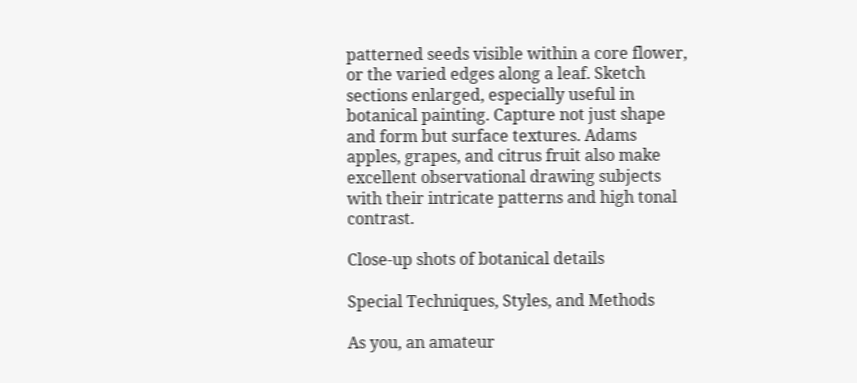patterned seeds visible within a core flower, or the varied edges along a leaf. Sketch sections enlarged, especially useful in botanical painting. Capture not just shape and form but surface textures. Adams apples, grapes, and citrus fruit also make excellent observational drawing subjects with their intricate patterns and high tonal contrast.

Close-up shots of botanical details

Special Techniques, Styles, and Methods

As you, an amateur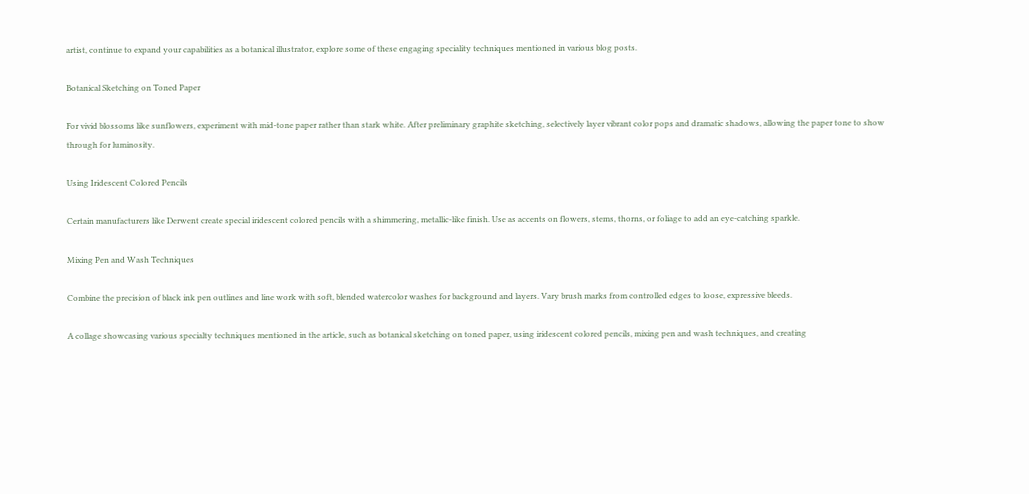artist, continue to expand your capabilities as a botanical illustrator, explore some of these engaging speciality techniques mentioned in various blog posts.

Botanical Sketching on Toned Paper

For vivid blossoms like sunflowers, experiment with mid-tone paper rather than stark white. After preliminary graphite sketching, selectively layer vibrant color pops and dramatic shadows, allowing the paper tone to show through for luminosity.

Using Iridescent Colored Pencils

Certain manufacturers like Derwent create special iridescent colored pencils with a shimmering, metallic-like finish. Use as accents on flowers, stems, thorns, or foliage to add an eye-catching sparkle.

Mixing Pen and Wash Techniques

Combine the precision of black ink pen outlines and line work with soft, blended watercolor washes for background and layers. Vary brush marks from controlled edges to loose, expressive bleeds.

A collage showcasing various specialty techniques mentioned in the article, such as botanical sketching on toned paper, using iridescent colored pencils, mixing pen and wash techniques, and creating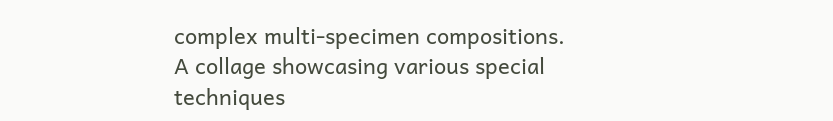complex multi-specimen compositions.
A collage showcasing various special techniques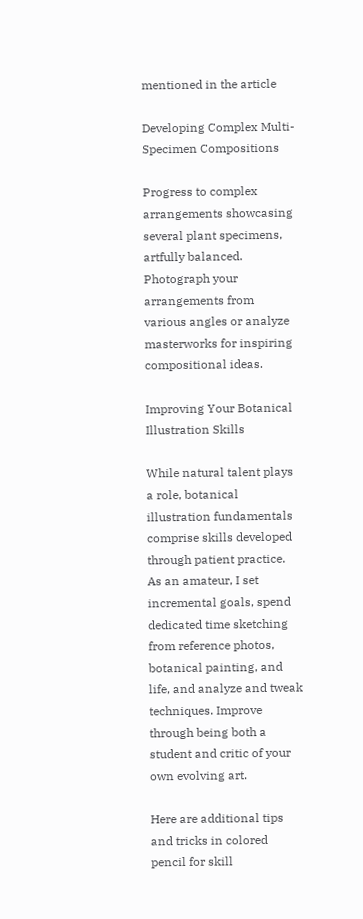mentioned in the article

Developing Complex Multi-Specimen Compositions

Progress to complex arrangements showcasing several plant specimens, artfully balanced. Photograph your arrangements from various angles or analyze masterworks for inspiring compositional ideas.

Improving Your Botanical Illustration Skills

While natural talent plays a role, botanical illustration fundamentals comprise skills developed through patient practice. As an amateur, I set incremental goals, spend dedicated time sketching from reference photos, botanical painting, and life, and analyze and tweak techniques. Improve through being both a student and critic of your own evolving art.

Here are additional tips and tricks in colored pencil for skill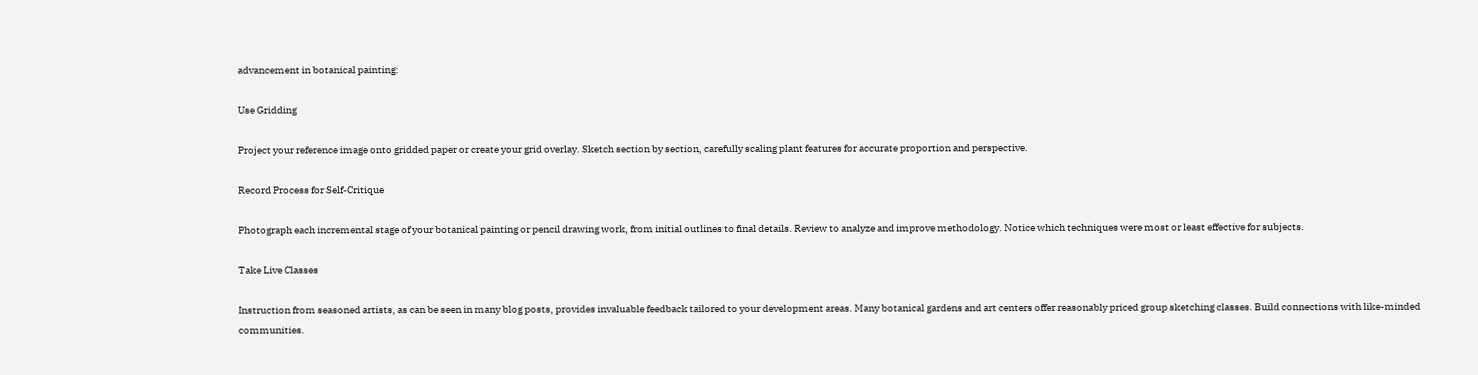advancement in botanical painting:

Use Gridding

Project your reference image onto gridded paper or create your grid overlay. Sketch section by section, carefully scaling plant features for accurate proportion and perspective.

Record Process for Self-Critique

Photograph each incremental stage of your botanical painting or pencil drawing work, from initial outlines to final details. Review to analyze and improve methodology. Notice which techniques were most or least effective for subjects.

Take Live Classes

Instruction from seasoned artists, as can be seen in many blog posts, provides invaluable feedback tailored to your development areas. Many botanical gardens and art centers offer reasonably priced group sketching classes. Build connections with like-minded communities.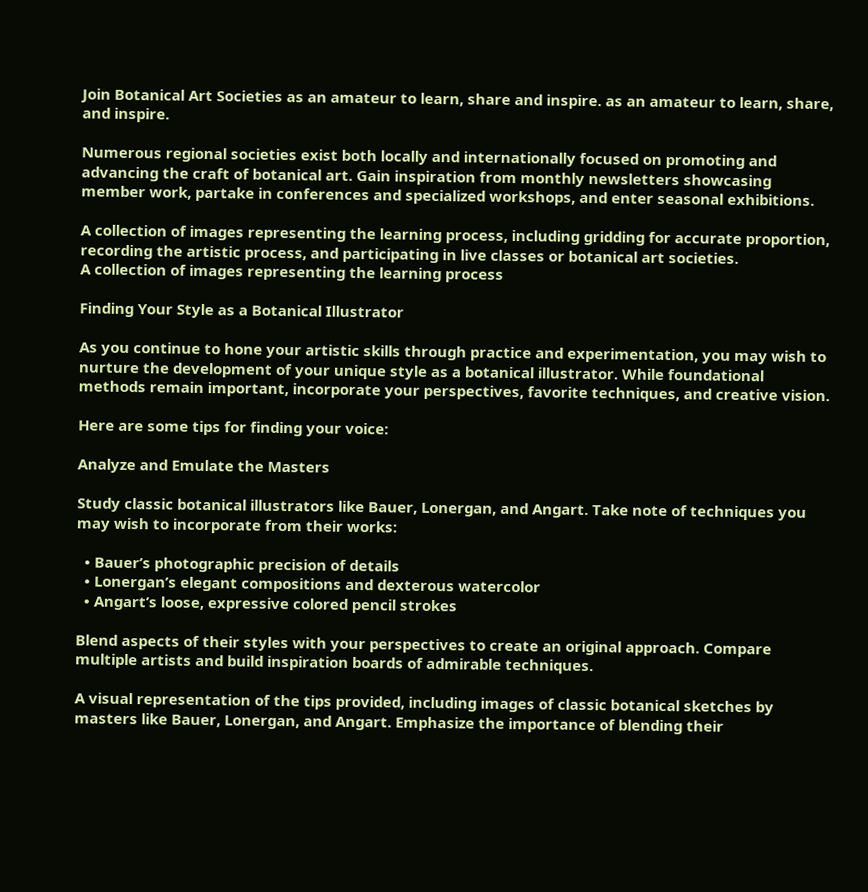Join Botanical Art Societies as an amateur to learn, share and inspire. as an amateur to learn, share, and inspire.

Numerous regional societies exist both locally and internationally focused on promoting and advancing the craft of botanical art. Gain inspiration from monthly newsletters showcasing member work, partake in conferences and specialized workshops, and enter seasonal exhibitions.

A collection of images representing the learning process, including gridding for accurate proportion, recording the artistic process, and participating in live classes or botanical art societies.
A collection of images representing the learning process

Finding Your Style as a Botanical Illustrator

As you continue to hone your artistic skills through practice and experimentation, you may wish to nurture the development of your unique style as a botanical illustrator. While foundational methods remain important, incorporate your perspectives, favorite techniques, and creative vision.

Here are some tips for finding your voice:

Analyze and Emulate the Masters

Study classic botanical illustrators like Bauer, Lonergan, and Angart. Take note of techniques you may wish to incorporate from their works:

  • Bauer’s photographic precision of details
  • Lonergan’s elegant compositions and dexterous watercolor
  • Angart’s loose, expressive colored pencil strokes

Blend aspects of their styles with your perspectives to create an original approach. Compare multiple artists and build inspiration boards of admirable techniques.

A visual representation of the tips provided, including images of classic botanical sketches by masters like Bauer, Lonergan, and Angart. Emphasize the importance of blending their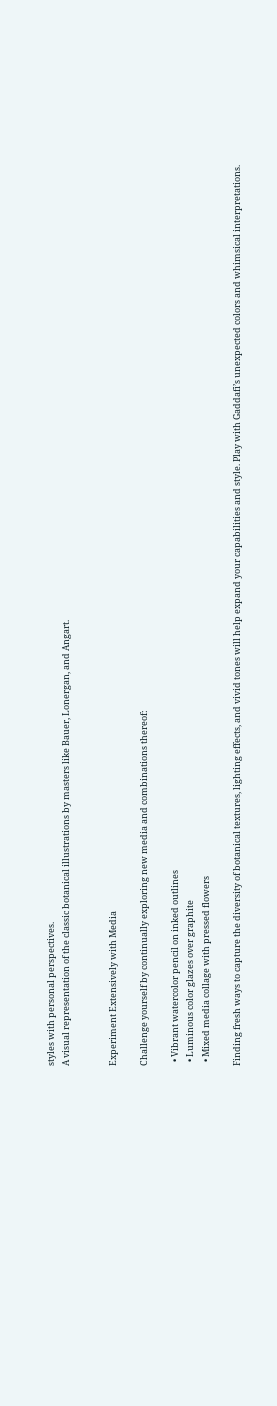styles with personal perspectives.
A visual representation of the classic botanical illustrations by masters like Bauer, Lonergan, and Angart.


Experiment Extensively with Media

Challenge yourself by continually exploring new media and combinations thereof:

  • Vibrant watercolor pencil on inked outlines
  • Luminous color glazes over graphite
  • Mixed media collage with pressed flowers

Finding fresh ways to capture the diversity of botanical textures, lighting effects, and vivid tones will help expand your capabilities and style. Play with Gaddafi’s unexpected colors and whimsical interpretations.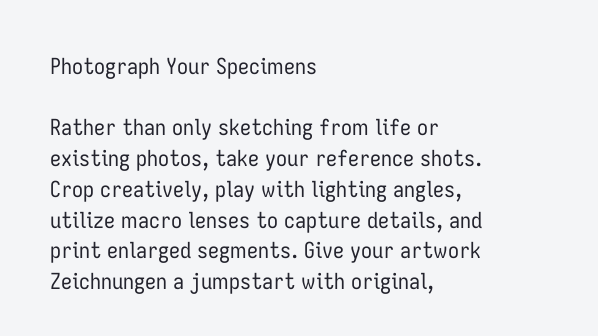Photograph Your Specimens

Rather than only sketching from life or existing photos, take your reference shots. Crop creatively, play with lighting angles, utilize macro lenses to capture details, and print enlarged segments. Give your artwork Zeichnungen a jumpstart with original,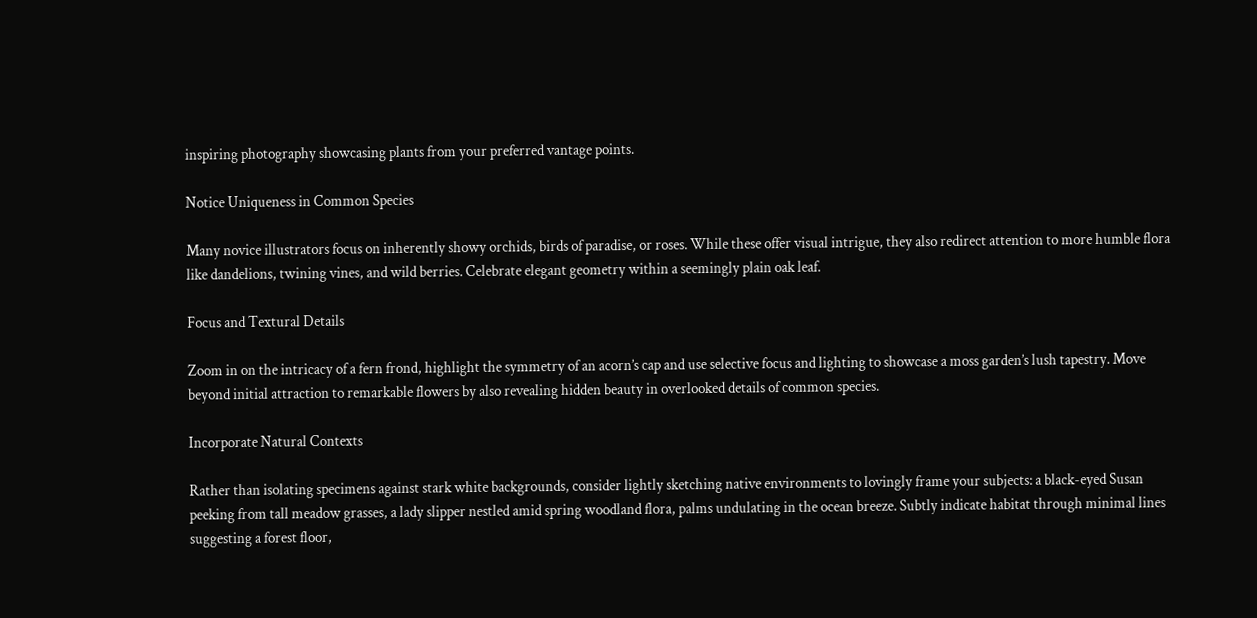inspiring photography showcasing plants from your preferred vantage points.

Notice Uniqueness in Common Species

Many novice illustrators focus on inherently showy orchids, birds of paradise, or roses. While these offer visual intrigue, they also redirect attention to more humble flora like dandelions, twining vines, and wild berries. Celebrate elegant geometry within a seemingly plain oak leaf.

Focus and Textural Details

Zoom in on the intricacy of a fern frond, highlight the symmetry of an acorn’s cap and use selective focus and lighting to showcase a moss garden’s lush tapestry. Move beyond initial attraction to remarkable flowers by also revealing hidden beauty in overlooked details of common species.

Incorporate Natural Contexts

Rather than isolating specimens against stark white backgrounds, consider lightly sketching native environments to lovingly frame your subjects: a black-eyed Susan peeking from tall meadow grasses, a lady slipper nestled amid spring woodland flora, palms undulating in the ocean breeze. Subtly indicate habitat through minimal lines suggesting a forest floor,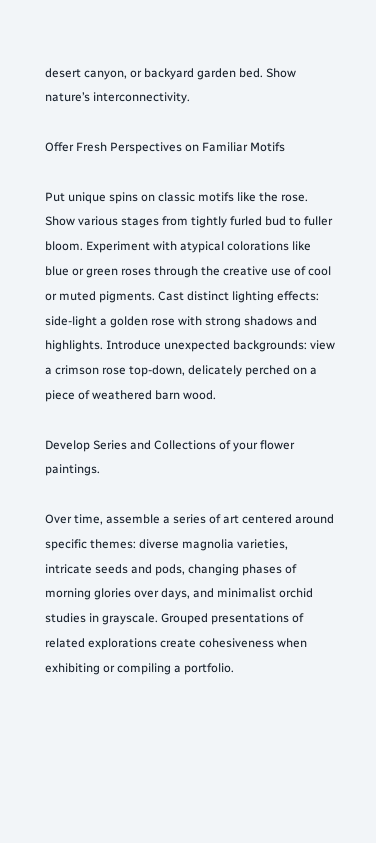desert canyon, or backyard garden bed. Show nature’s interconnectivity.

Offer Fresh Perspectives on Familiar Motifs

Put unique spins on classic motifs like the rose. Show various stages from tightly furled bud to fuller bloom. Experiment with atypical colorations like blue or green roses through the creative use of cool or muted pigments. Cast distinct lighting effects: side-light a golden rose with strong shadows and highlights. Introduce unexpected backgrounds: view a crimson rose top-down, delicately perched on a piece of weathered barn wood.

Develop Series and Collections of your flower paintings.

Over time, assemble a series of art centered around specific themes: diverse magnolia varieties, intricate seeds and pods, changing phases of morning glories over days, and minimalist orchid studies in grayscale. Grouped presentations of related explorations create cohesiveness when exhibiting or compiling a portfolio.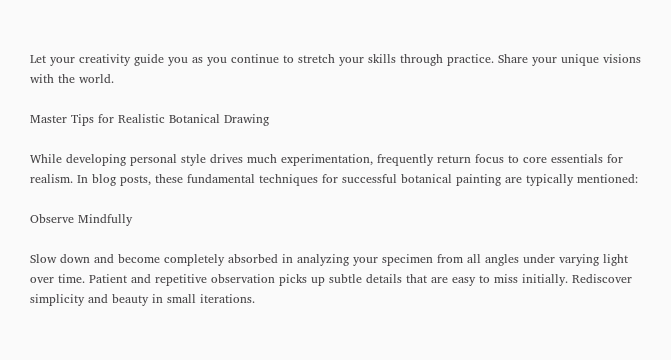Let your creativity guide you as you continue to stretch your skills through practice. Share your unique visions with the world.

Master Tips for Realistic Botanical Drawing

While developing personal style drives much experimentation, frequently return focus to core essentials for realism. In blog posts, these fundamental techniques for successful botanical painting are typically mentioned:

Observe Mindfully

Slow down and become completely absorbed in analyzing your specimen from all angles under varying light over time. Patient and repetitive observation picks up subtle details that are easy to miss initially. Rediscover simplicity and beauty in small iterations.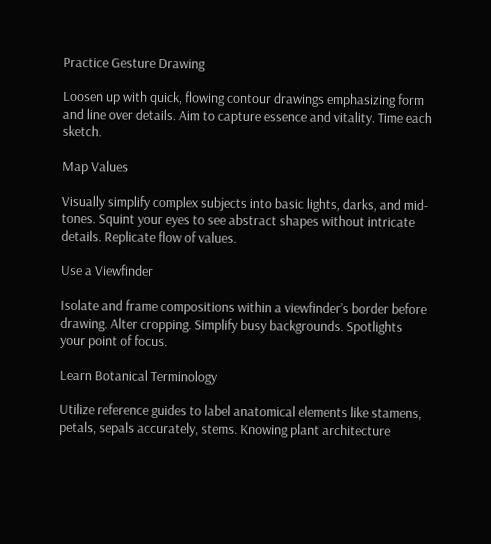Practice Gesture Drawing

Loosen up with quick, flowing contour drawings emphasizing form and line over details. Aim to capture essence and vitality. Time each sketch.

Map Values

Visually simplify complex subjects into basic lights, darks, and mid-tones. Squint your eyes to see abstract shapes without intricate details. Replicate flow of values.

Use a Viewfinder

Isolate and frame compositions within a viewfinder’s border before drawing. Alter cropping. Simplify busy backgrounds. Spotlights your point of focus.

Learn Botanical Terminology

Utilize reference guides to label anatomical elements like stamens, petals, sepals accurately, stems. Knowing plant architecture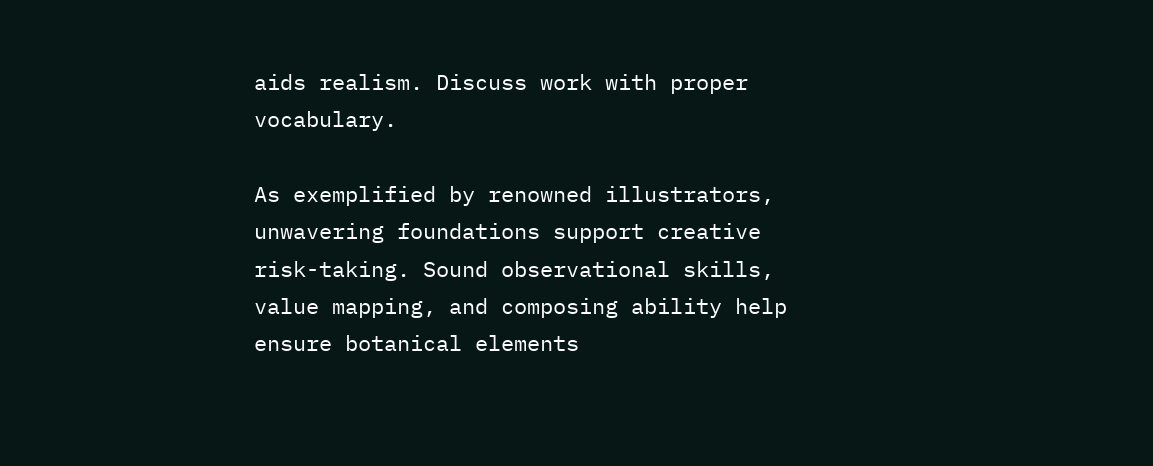aids realism. Discuss work with proper vocabulary.

As exemplified by renowned illustrators, unwavering foundations support creative risk-taking. Sound observational skills, value mapping, and composing ability help ensure botanical elements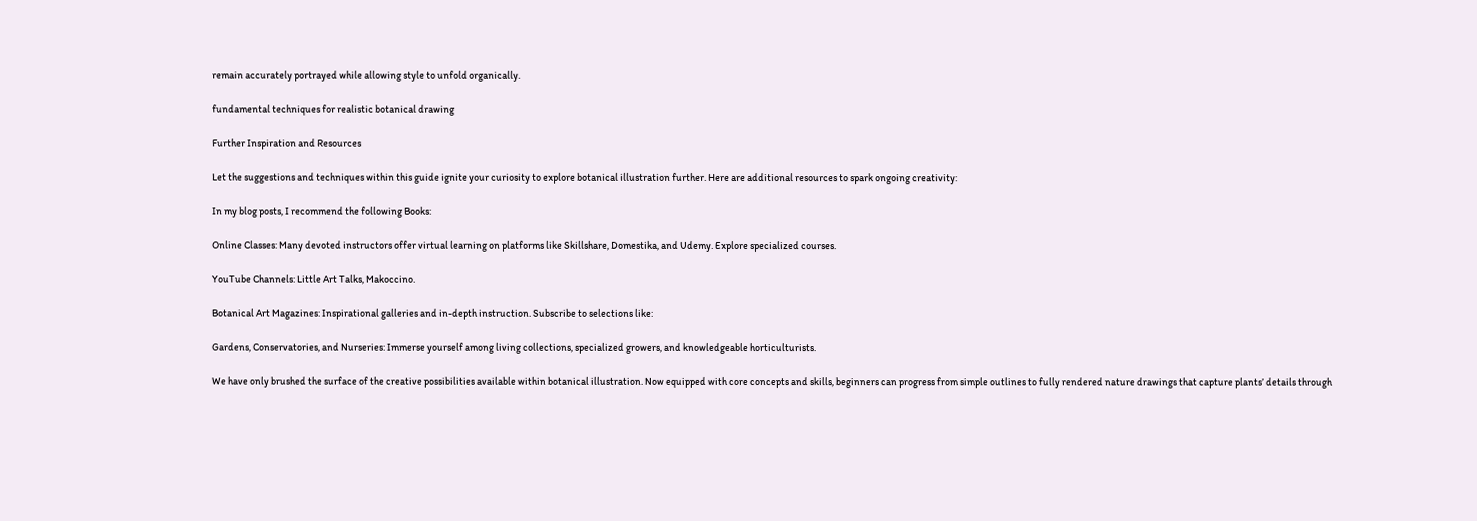remain accurately portrayed while allowing style to unfold organically.

fundamental techniques for realistic botanical drawing

Further Inspiration and Resources

Let the suggestions and techniques within this guide ignite your curiosity to explore botanical illustration further. Here are additional resources to spark ongoing creativity:

In my blog posts, I recommend the following Books:

Online Classes: Many devoted instructors offer virtual learning on platforms like Skillshare, Domestika, and Udemy. Explore specialized courses.

YouTube Channels: Little Art Talks, Makoccino.

Botanical Art Magazines: Inspirational galleries and in-depth instruction. Subscribe to selections like:

Gardens, Conservatories, and Nurseries: Immerse yourself among living collections, specialized growers, and knowledgeable horticulturists.

We have only brushed the surface of the creative possibilities available within botanical illustration. Now equipped with core concepts and skills, beginners can progress from simple outlines to fully rendered nature drawings that capture plants’ details through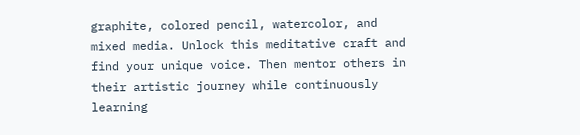graphite, colored pencil, watercolor, and mixed media. Unlock this meditative craft and find your unique voice. Then mentor others in their artistic journey while continuously learning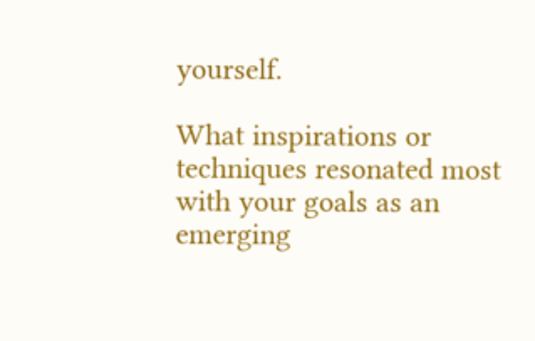yourself.

What inspirations or techniques resonated most with your goals as an emerging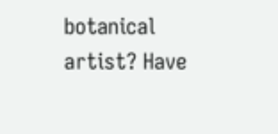botanical artist? Have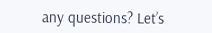any questions? Let’s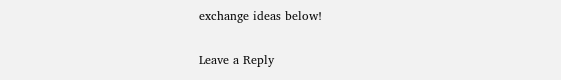exchange ideas below!

Leave a Reply